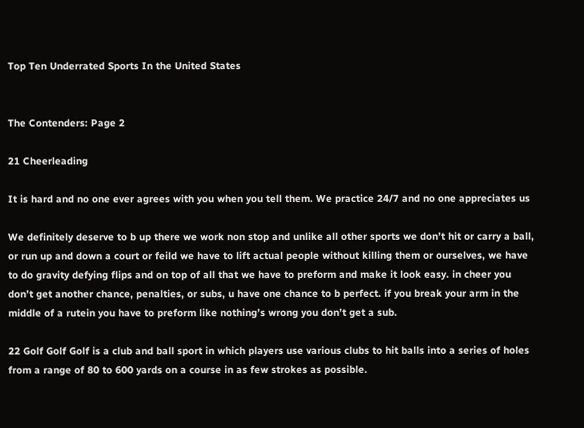Top Ten Underrated Sports In the United States


The Contenders: Page 2

21 Cheerleading

It is hard and no one ever agrees with you when you tell them. We practice 24/7 and no one appreciates us

We definitely deserve to b up there we work non stop and unlike all other sports we don’t hit or carry a ball, or run up and down a court or feild we have to lift actual people without killing them or ourselves, we have to do gravity defying flips and on top of all that we have to preform and make it look easy. in cheer you don’t get another chance, penalties, or subs, u have one chance to b perfect. if you break your arm in the middle of a rutein you have to preform like nothing’s wrong you don’t get a sub.

22 Golf Golf Golf is a club and ball sport in which players use various clubs to hit balls into a series of holes from a range of 80 to 600 yards on a course in as few strokes as possible.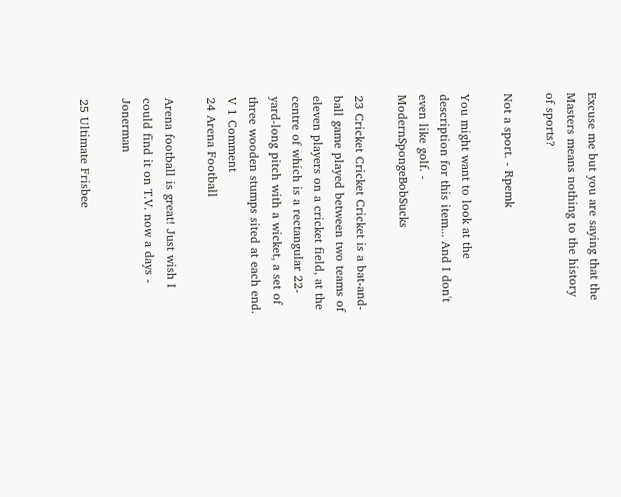Excuse me but you are saying that the Masters means nothing to the history of sports?

Not a sport. - Rpemk

You might want to look at the description for this item... And I don't even like golf. - ModernSpongeBobSucks

23 Cricket Cricket Cricket is a bat-and-ball game played between two teams of eleven players on a cricket field, at the centre of which is a rectangular 22-yard-long pitch with a wicket, a set of three wooden stumps sited at each end. V 1 Comment
24 Arena Football

Arena football is great! Just wish I could find it on T.V. now a days - Jonerman

25 Ultimate Frisbee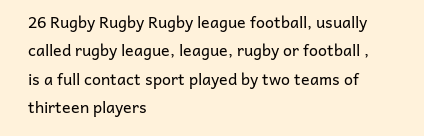26 Rugby Rugby Rugby league football, usually called rugby league, league, rugby or football , is a full contact sport played by two teams of thirteen players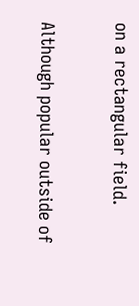on a rectangular field.

Although popular outside of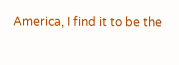America, I find it to be the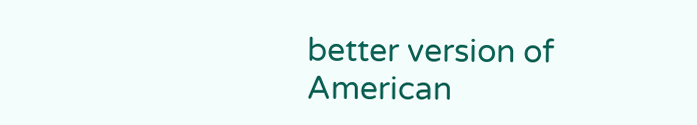better version of American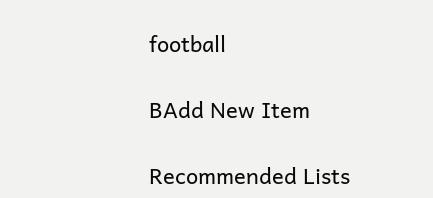football

BAdd New Item

Recommended Lists